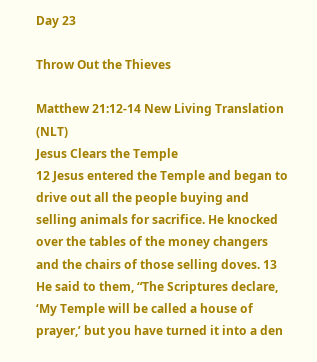Day 23

Throw Out the Thieves

Matthew 21:12-14 New Living Translation (NLT)
Jesus Clears the Temple
12 Jesus entered the Temple and began to drive out all the people buying and selling animals for sacrifice. He knocked over the tables of the money changers and the chairs of those selling doves. 13 He said to them, “The Scriptures declare, ‘My Temple will be called a house of prayer,’ but you have turned it into a den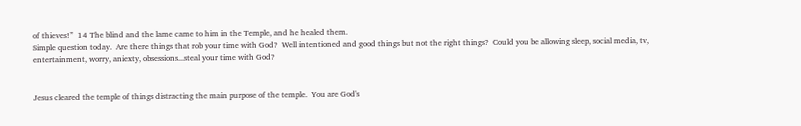of thieves!”  14 The blind and the lame came to him in the Temple, and he healed them.
Simple question today.  Are there things that rob your time with God?  Well intentioned and good things but not the right things?  Could you be allowing sleep, social media, tv, entertainment, worry, aniexty, obsessions...steal your time with God?


Jesus cleared the temple of things distracting the main purpose of the temple.  You are God's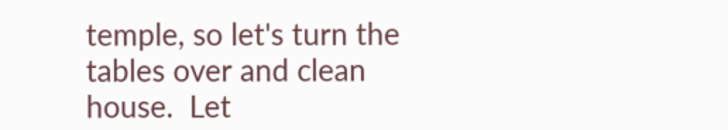temple, so let's turn the tables over and clean house.  Let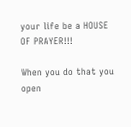your life be a HOUSE OF PRAYER!!!

When you do that you open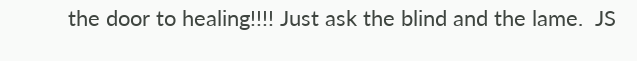the door to healing!!!! Just ask the blind and the lame.  JS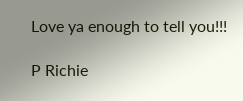Love ya enough to tell you!!!

P Richie